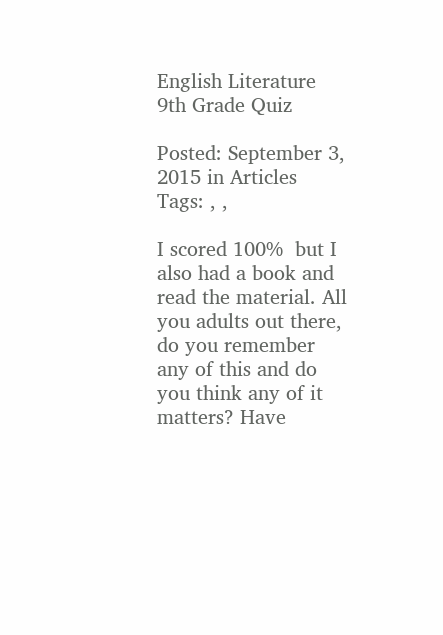English Literature 9th Grade Quiz

Posted: September 3, 2015 in Articles
Tags: , ,

I scored 100%  but I also had a book and read the material. All you adults out there, do you remember any of this and do you think any of it matters? Have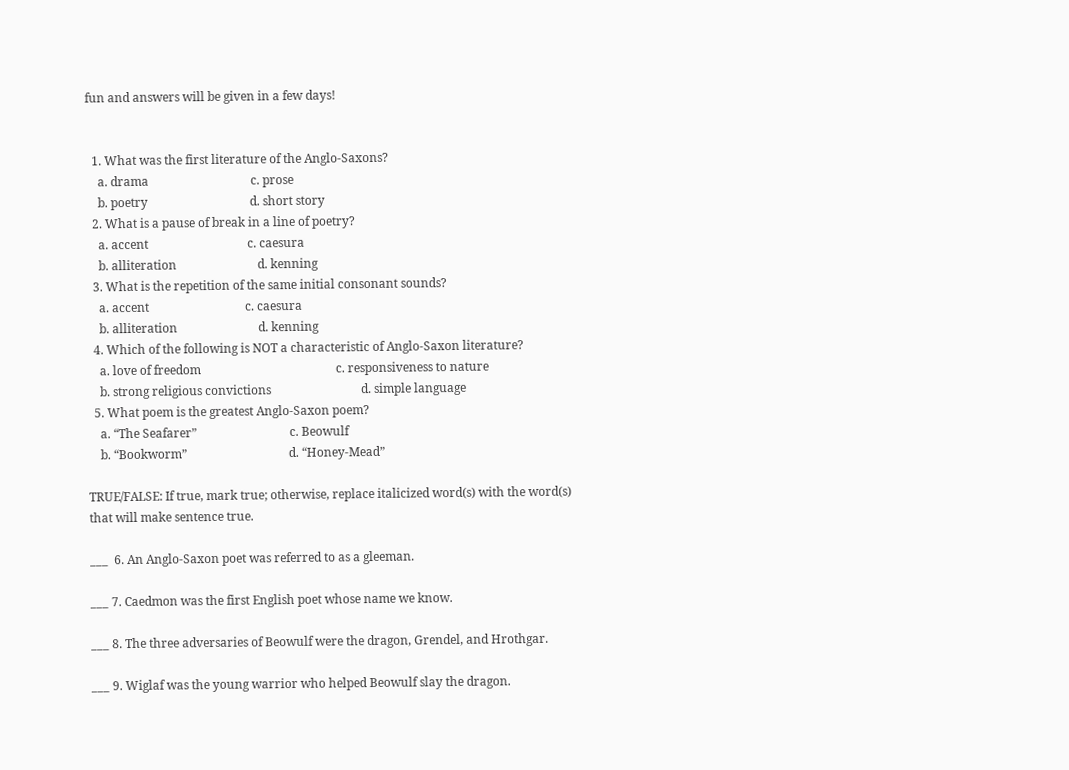fun and answers will be given in a few days!


  1. What was the first literature of the Anglo-Saxons?
    a. drama                                  c. prose
    b. poetry                                  d. short story
  2. What is a pause of break in a line of poetry?
    a. accent                                 c. caesura
    b. alliteration                           d. kenning
  3. What is the repetition of the same initial consonant sounds?
    a. accent                                c. caesura
    b. alliteration                           d. kenning
  4. Which of the following is NOT a characteristic of Anglo-Saxon literature?
    a. love of freedom                                             c. responsiveness to nature
    b. strong religious convictions                              d. simple language
  5. What poem is the greatest Anglo-Saxon poem?
    a. “The Seafarer”                               c. Beowulf
    b. “Bookworm”                                  d. “Honey-Mead”

TRUE/FALSE: If true, mark true; otherwise, replace italicized word(s) with the word(s) that will make sentence true.

___  6. An Anglo-Saxon poet was referred to as a gleeman.

___ 7. Caedmon was the first English poet whose name we know.

___ 8. The three adversaries of Beowulf were the dragon, Grendel, and Hrothgar.

___ 9. Wiglaf was the young warrior who helped Beowulf slay the dragon.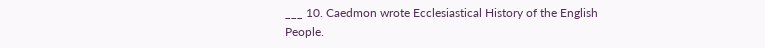___ 10. Caedmon wrote Ecclesiastical History of the English People.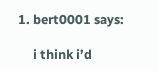1. bert0001 says:

     i think i’d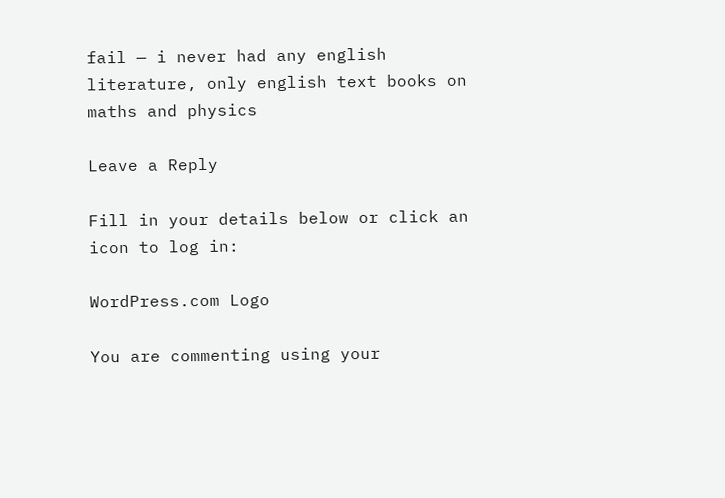fail — i never had any english literature, only english text books on maths and physics

Leave a Reply

Fill in your details below or click an icon to log in:

WordPress.com Logo

You are commenting using your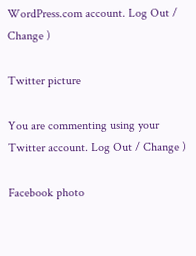WordPress.com account. Log Out / Change )

Twitter picture

You are commenting using your Twitter account. Log Out / Change )

Facebook photo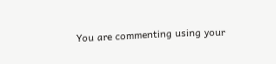You are commenting using your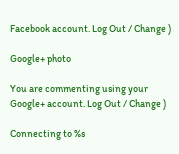Facebook account. Log Out / Change )

Google+ photo

You are commenting using your Google+ account. Log Out / Change )

Connecting to %s